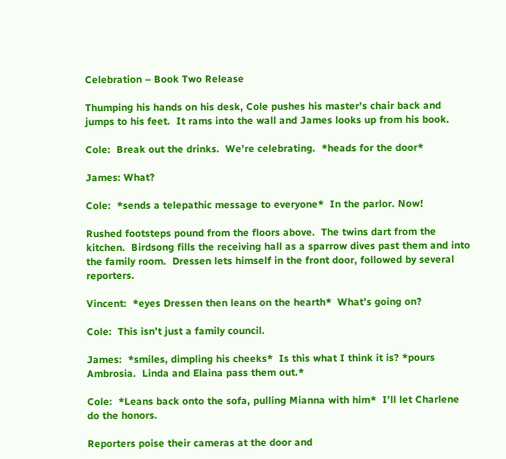Celebration – Book Two Release

Thumping his hands on his desk, Cole pushes his master’s chair back and jumps to his feet.  It rams into the wall and James looks up from his book.

Cole:  Break out the drinks.  We’re celebrating.  *heads for the door*

James: What?

Cole:  *sends a telepathic message to everyone*  In the parlor. Now!

Rushed footsteps pound from the floors above.  The twins dart from the kitchen.  Birdsong fills the receiving hall as a sparrow dives past them and into the family room.  Dressen lets himself in the front door, followed by several reporters.

Vincent:  *eyes Dressen then leans on the hearth*  What’s going on?

Cole:  This isn’t just a family council.

James:  *smiles, dimpling his cheeks*  Is this what I think it is? *pours Ambrosia.  Linda and Elaina pass them out.*

Cole:  *Leans back onto the sofa, pulling Mianna with him*  I’ll let Charlene do the honors.

Reporters poise their cameras at the door and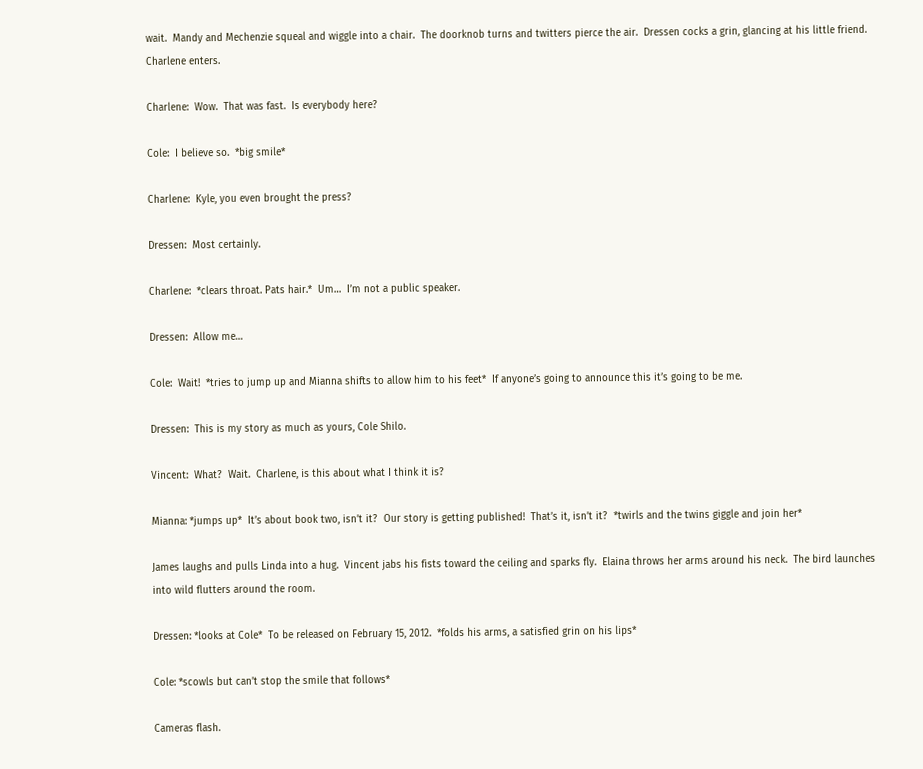wait.  Mandy and Mechenzie squeal and wiggle into a chair.  The doorknob turns and twitters pierce the air.  Dressen cocks a grin, glancing at his little friend.  Charlene enters.

Charlene:  Wow.  That was fast.  Is everybody here?

Cole:  I believe so.  *big smile*

Charlene:  Kyle, you even brought the press?

Dressen:  Most certainly.

Charlene:  *clears throat. Pats hair.*  Um…  I’m not a public speaker.

Dressen:  Allow me…

Cole:  Wait!  *tries to jump up and Mianna shifts to allow him to his feet*  If anyone’s going to announce this it’s going to be me.

Dressen:  This is my story as much as yours, Cole Shilo.

Vincent:  What?  Wait.  Charlene, is this about what I think it is?

Mianna: *jumps up*  It’s about book two, isn’t it?  Our story is getting published!  That’s it, isn’t it?  *twirls and the twins giggle and join her*

James laughs and pulls Linda into a hug.  Vincent jabs his fists toward the ceiling and sparks fly.  Elaina throws her arms around his neck.  The bird launches into wild flutters around the room.

Dressen: *looks at Cole*  To be released on February 15, 2012.  *folds his arms, a satisfied grin on his lips*

Cole: *scowls but can’t stop the smile that follows*

Cameras flash.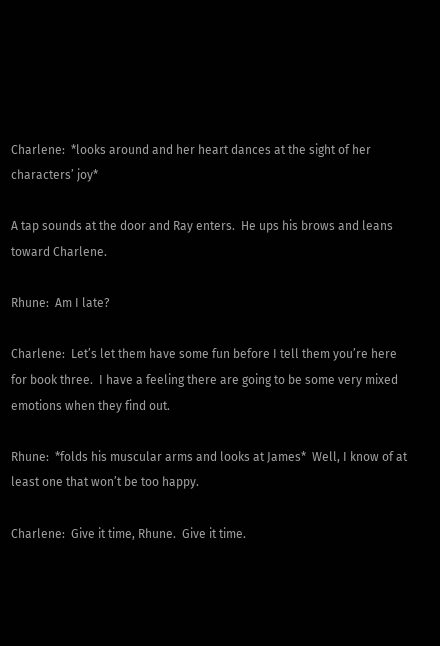Charlene:  *looks around and her heart dances at the sight of her characters’ joy*

A tap sounds at the door and Ray enters.  He ups his brows and leans toward Charlene.

Rhune:  Am I late?

Charlene:  Let’s let them have some fun before I tell them you’re here for book three.  I have a feeling there are going to be some very mixed emotions when they find out.

Rhune:  *folds his muscular arms and looks at James*  Well, I know of at least one that won’t be too happy.

Charlene:  Give it time, Rhune.  Give it time.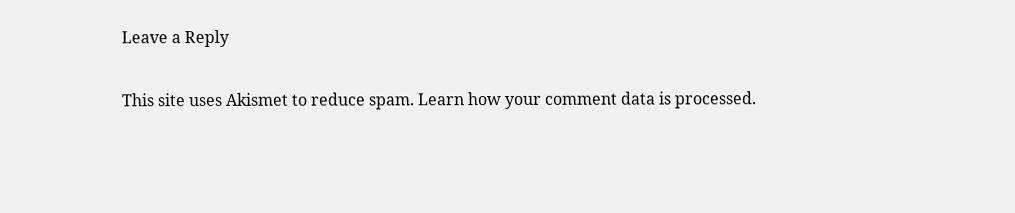Leave a Reply

This site uses Akismet to reduce spam. Learn how your comment data is processed.